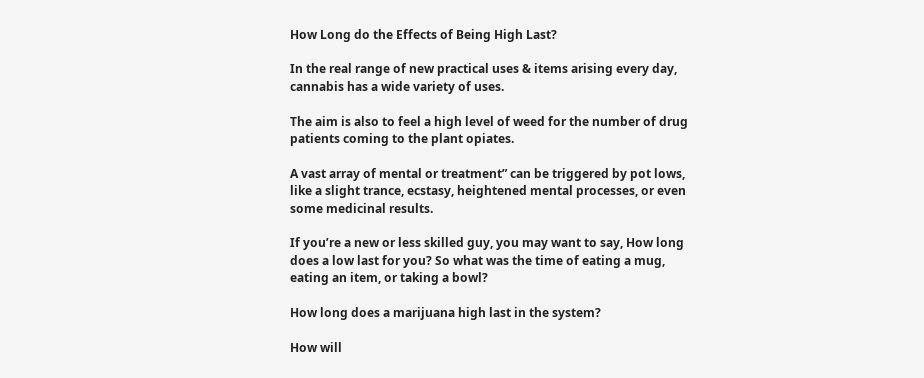How Long do the Effects of Being High Last?

In the real range of new practical uses & items arising every day, cannabis has a wide variety of uses.

The aim is also to feel a high level of weed for the number of drug patients coming to the plant opiates.

A vast array of mental or treatment” can be triggered by pot lows, like a slight trance, ecstasy, heightened mental processes, or even some medicinal results.

If you’re a new or less skilled guy, you may want to say, How long does a low last for you? So what was the time of eating a mug, eating an item, or taking a bowl?

How long does a marijuana high last in the system?

How will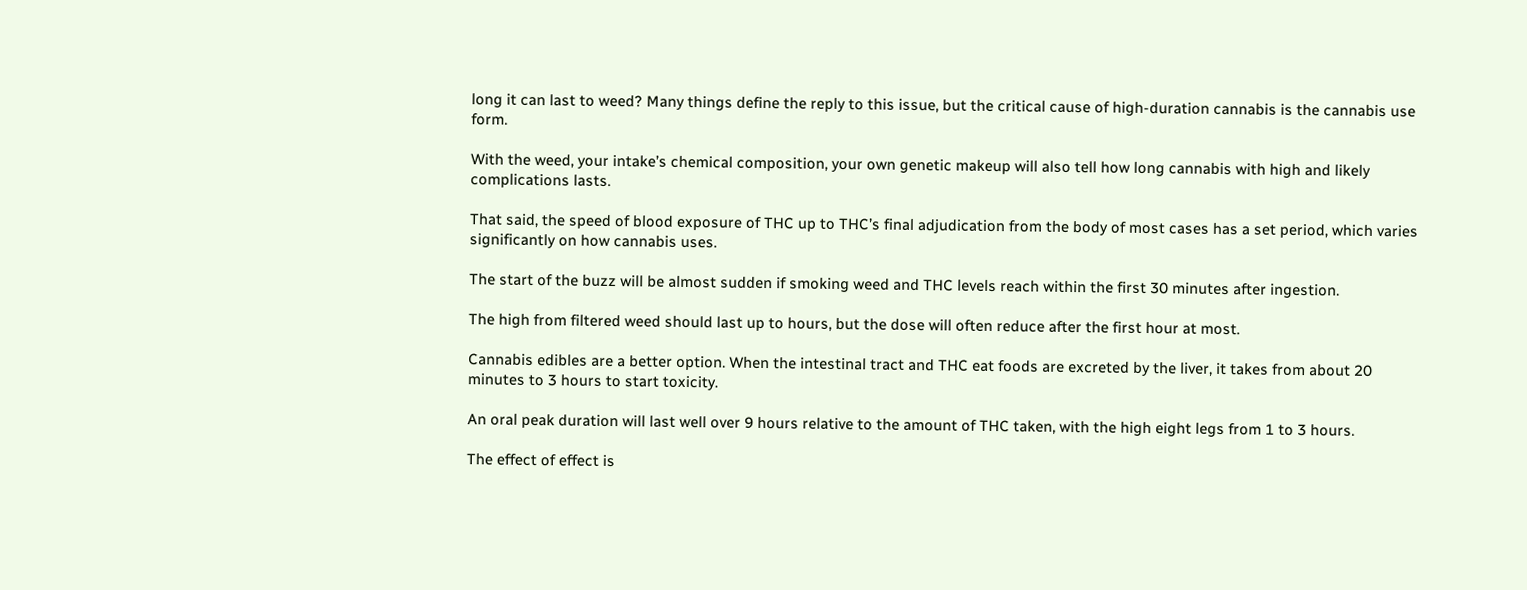long it can last to weed? Many things define the reply to this issue, but the critical cause of high-duration cannabis is the cannabis use form.

With the weed, your intake’s chemical composition, your own genetic makeup will also tell how long cannabis with high and likely complications lasts.

That said, the speed of blood exposure of THC up to THC’s final adjudication from the body of most cases has a set period, which varies significantly on how cannabis uses.

The start of the buzz will be almost sudden if smoking weed and THC levels reach within the first 30 minutes after ingestion.

The high from filtered weed should last up to hours, but the dose will often reduce after the first hour at most.

Cannabis edibles are a better option. When the intestinal tract and THC eat foods are excreted by the liver, it takes from about 20 minutes to 3 hours to start toxicity.

An oral peak duration will last well over 9 hours relative to the amount of THC taken, with the high eight legs from 1 to 3 hours.

The effect of effect is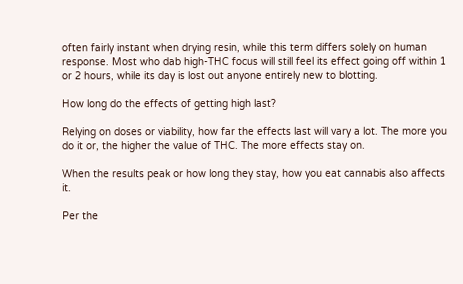often fairly instant when drying resin, while this term differs solely on human response. Most who dab high-THC focus will still feel its effect going off within 1 or 2 hours, while its day is lost out anyone entirely new to blotting.

How long do the effects of getting high last?

Relying on doses or viability, how far the effects last will vary a lot. The more you do it or, the higher the value of THC. The more effects stay on.

When the results peak or how long they stay, how you eat cannabis also affects it.

Per the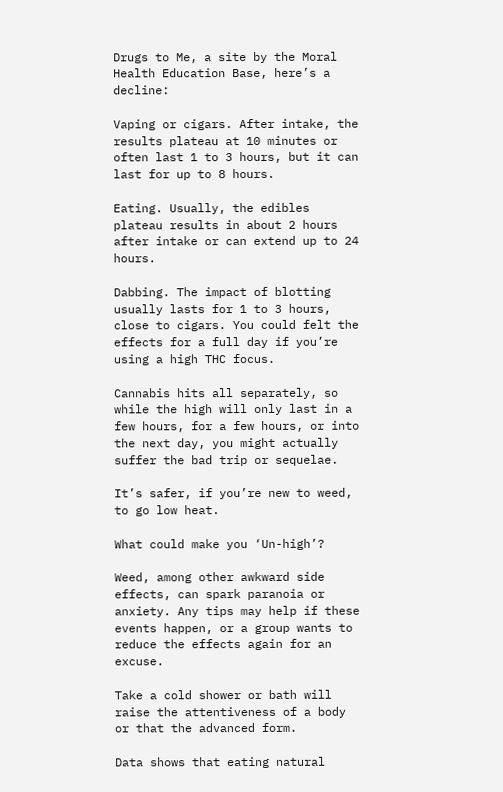Drugs to Me, a site by the Moral Health Education Base, here’s a decline:

Vaping or cigars. After intake, the results plateau at 10 minutes or often last 1 to 3 hours, but it can last for up to 8 hours.

Eating. Usually, the edibles plateau results in about 2 hours after intake or can extend up to 24 hours.

Dabbing. The impact of blotting usually lasts for 1 to 3 hours, close to cigars. You could felt the effects for a full day if you’re using a high THC focus.

Cannabis hits all separately, so while the high will only last in a few hours, for a few hours, or into the next day, you might actually suffer the bad trip or sequelae.

It’s safer, if you’re new to weed, to go low heat.

What could make you ‘Un-high’?

Weed, among other awkward side effects, can spark paranoia or anxiety. Any tips may help if these events happen, or a group wants to reduce the effects again for an excuse.

Take a cold shower or bath will raise the attentiveness of a body or that the advanced form.

Data shows that eating natural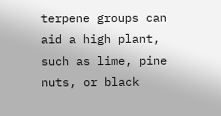terpene groups can aid a high plant, such as lime, pine nuts, or black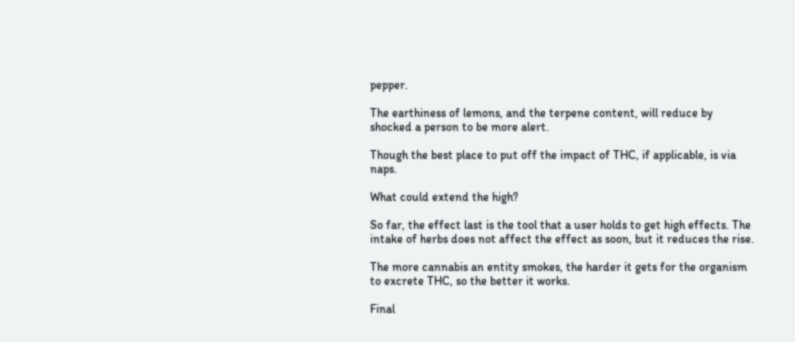pepper.

The earthiness of lemons, and the terpene content, will reduce by shocked a person to be more alert.

Though the best place to put off the impact of THC, if applicable, is via naps.

What could extend the high?

So far, the effect last is the tool that a user holds to get high effects. The intake of herbs does not affect the effect as soon, but it reduces the rise.

The more cannabis an entity smokes, the harder it gets for the organism to excrete THC, so the better it works.

Final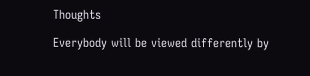Thoughts

Everybody will be viewed differently by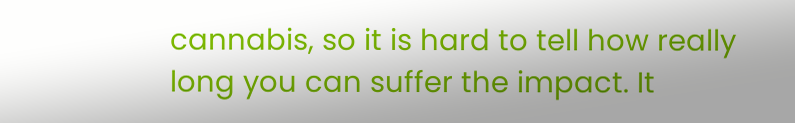cannabis, so it is hard to tell how really long you can suffer the impact. It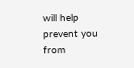will help prevent you from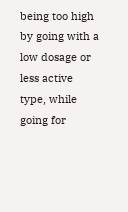being too high by going with a low dosage or less active type, while going for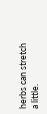herbs can stretch a little.